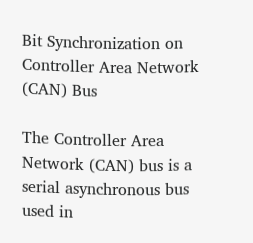Bit Synchronization on Controller Area Network (CAN) Bus

The Controller Area Network (CAN) bus is a serial asynchronous bus used in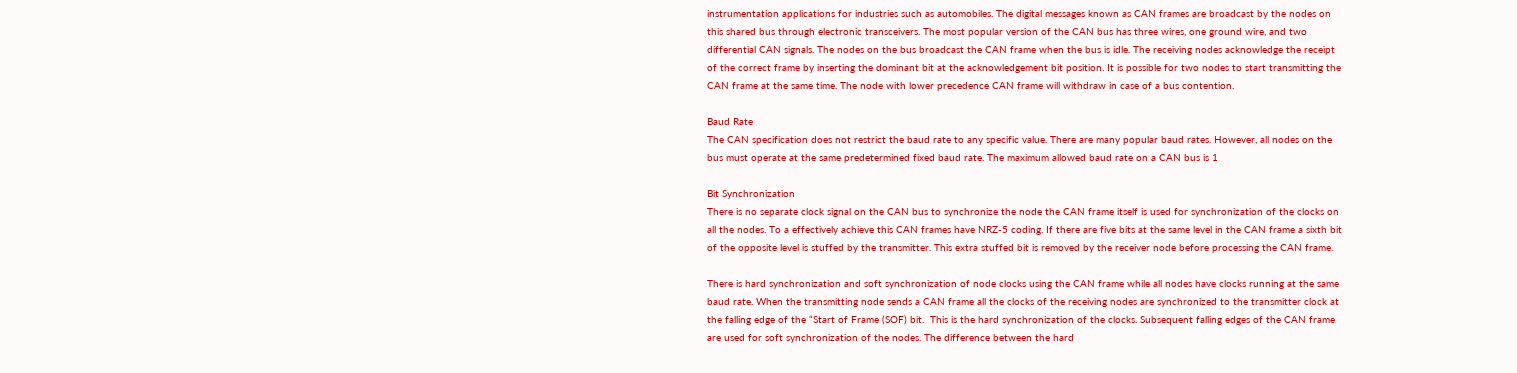instrumentation applications for industries such as automobiles. The digital messages known as CAN frames are broadcast by the nodes on this shared bus through electronic transceivers. The most popular version of the CAN bus has three wires, one ground wire, and two differential CAN signals. The nodes on the bus broadcast the CAN frame when the bus is idle. The receiving nodes acknowledge the receipt of the correct frame by inserting the dominant bit at the acknowledgement bit position. It is possible for two nodes to start transmitting the CAN frame at the same time. The node with lower precedence CAN frame will withdraw in case of a bus contention.

Baud Rate
The CAN specification does not restrict the baud rate to any specific value. There are many popular baud rates. However, all nodes on the bus must operate at the same predetermined fixed baud rate. The maximum allowed baud rate on a CAN bus is 1

Bit Synchronization
There is no separate clock signal on the CAN bus to synchronize the node the CAN frame itself is used for synchronization of the clocks on all the nodes. To a effectively achieve this CAN frames have NRZ-5 coding. If there are five bits at the same level in the CAN frame a sixth bit of the opposite level is stuffed by the transmitter. This extra stuffed bit is removed by the receiver node before processing the CAN frame.

There is hard synchronization and soft synchronization of node clocks using the CAN frame while all nodes have clocks running at the same baud rate. When the transmitting node sends a CAN frame all the clocks of the receiving nodes are synchronized to the transmitter clock at the falling edge of the “Start of Frame (SOF) bit.  This is the hard synchronization of the clocks. Subsequent falling edges of the CAN frame are used for soft synchronization of the nodes. The difference between the hard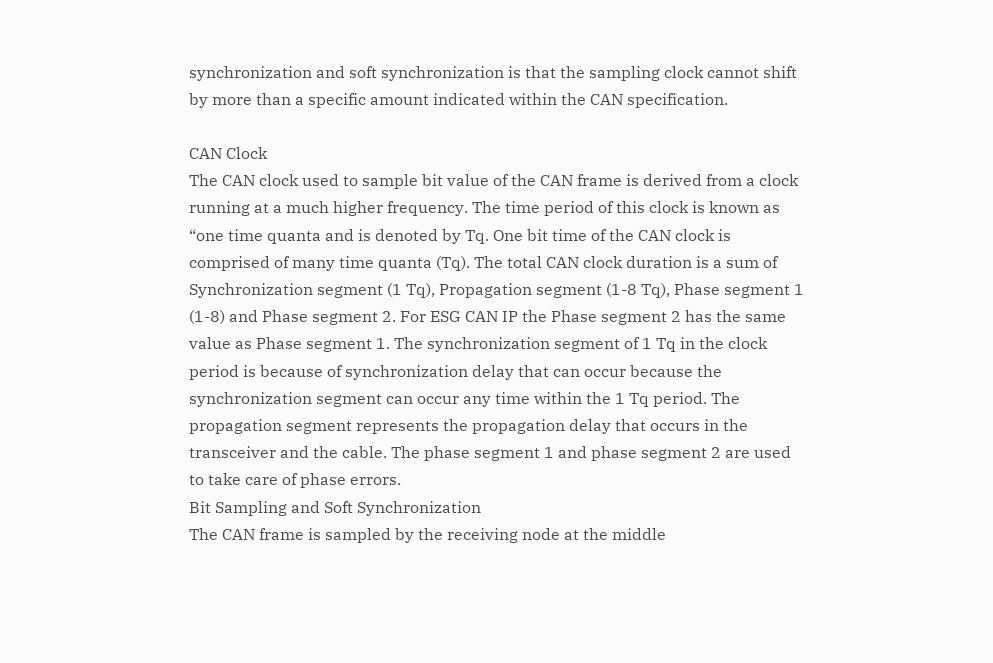synchronization and soft synchronization is that the sampling clock cannot shift by more than a specific amount indicated within the CAN specification.

CAN Clock
The CAN clock used to sample bit value of the CAN frame is derived from a clock running at a much higher frequency. The time period of this clock is known as “one time quanta and is denoted by Tq. One bit time of the CAN clock is comprised of many time quanta (Tq). The total CAN clock duration is a sum of Synchronization segment (1 Tq), Propagation segment (1-8 Tq), Phase segment 1 (1-8) and Phase segment 2. For ESG CAN IP the Phase segment 2 has the same value as Phase segment 1. The synchronization segment of 1 Tq in the clock period is because of synchronization delay that can occur because the synchronization segment can occur any time within the 1 Tq period. The propagation segment represents the propagation delay that occurs in the transceiver and the cable. The phase segment 1 and phase segment 2 are used to take care of phase errors.
Bit Sampling and Soft Synchronization
The CAN frame is sampled by the receiving node at the middle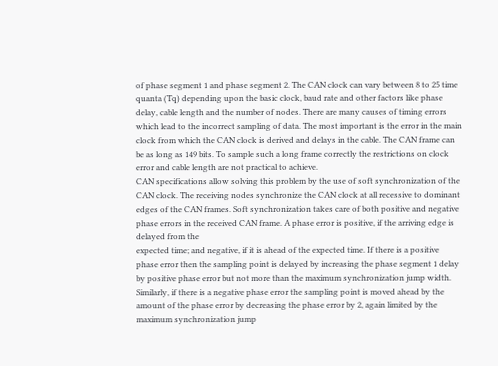of phase segment 1 and phase segment 2. The CAN clock can vary between 8 to 25 time quanta (Tq) depending upon the basic clock, baud rate and other factors like phase delay, cable length and the number of nodes. There are many causes of timing errors which lead to the incorrect sampling of data. The most important is the error in the main clock from which the CAN clock is derived and delays in the cable. The CAN frame can be as long as 149 bits. To sample such a long frame correctly the restrictions on clock error and cable length are not practical to achieve.
CAN specifications allow solving this problem by the use of soft synchronization of the CAN clock. The receiving nodes synchronize the CAN clock at all recessive to dominant edges of the CAN frames. Soft synchronization takes care of both positive and negative phase errors in the received CAN frame. A phase error is positive, if the arriving edge is delayed from the
expected time; and negative, if it is ahead of the expected time. If there is a positive phase error then the sampling point is delayed by increasing the phase segment 1 delay by positive phase error but not more than the maximum synchronization jump width. Similarly, if there is a negative phase error the sampling point is moved ahead by the amount of the phase error by decreasing the phase error by 2, again limited by the maximum synchronization jump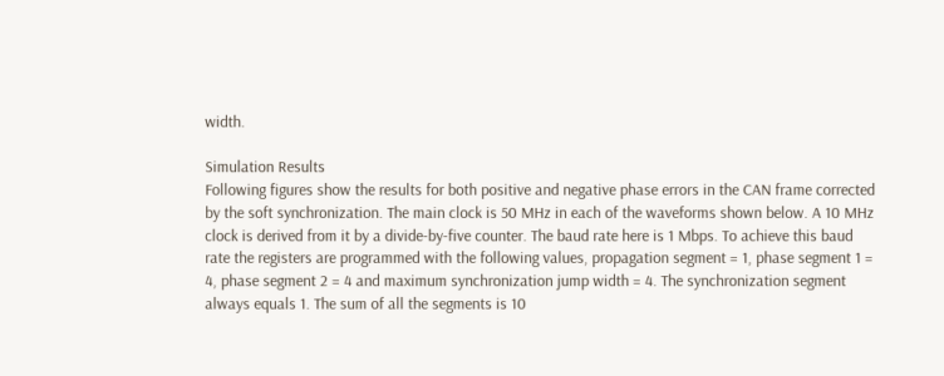width.

Simulation Results
Following figures show the results for both positive and negative phase errors in the CAN frame corrected by the soft synchronization. The main clock is 50 MHz in each of the waveforms shown below. A 10 MHz clock is derived from it by a divide-by-five counter. The baud rate here is 1 Mbps. To achieve this baud rate the registers are programmed with the following values, propagation segment = 1, phase segment 1 = 4, phase segment 2 = 4 and maximum synchronization jump width = 4. The synchronization segment always equals 1. The sum of all the segments is 10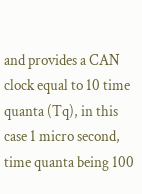and provides a CAN clock equal to 10 time quanta (Tq), in this case 1 micro second, time quanta being 100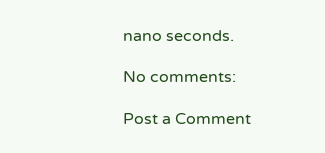nano seconds.

No comments:

Post a Comment